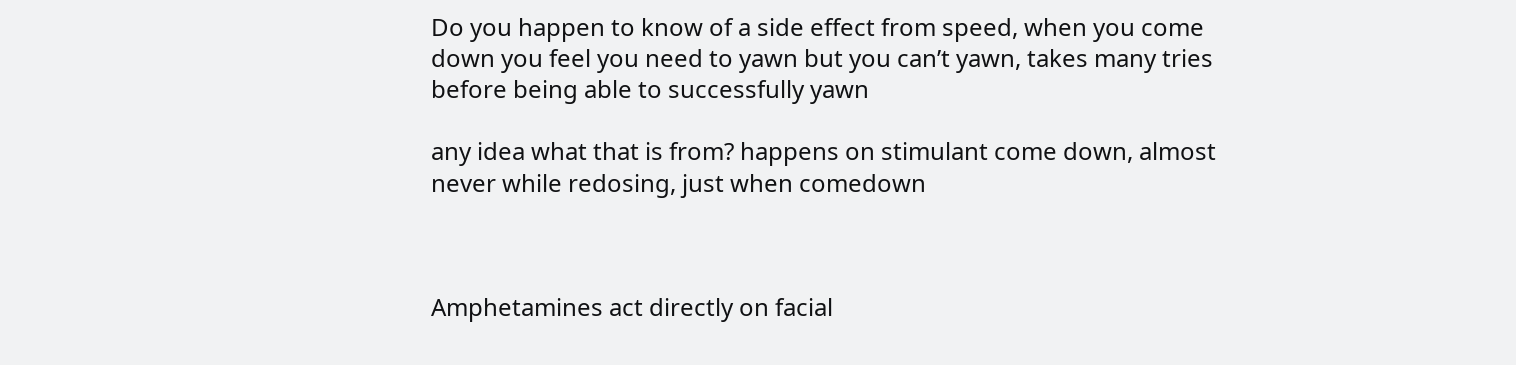Do you happen to know of a side effect from speed, when you come down you feel you need to yawn but you can’t yawn, takes many tries before being able to successfully yawn

any idea what that is from? happens on stimulant come down, almost never while redosing, just when comedown



Amphetamines act directly on facial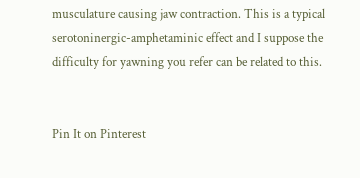musculature causing jaw contraction. This is a typical serotoninergic-amphetaminic effect and I suppose the difficulty for yawning you refer can be related to this.


Pin It on Pinterest